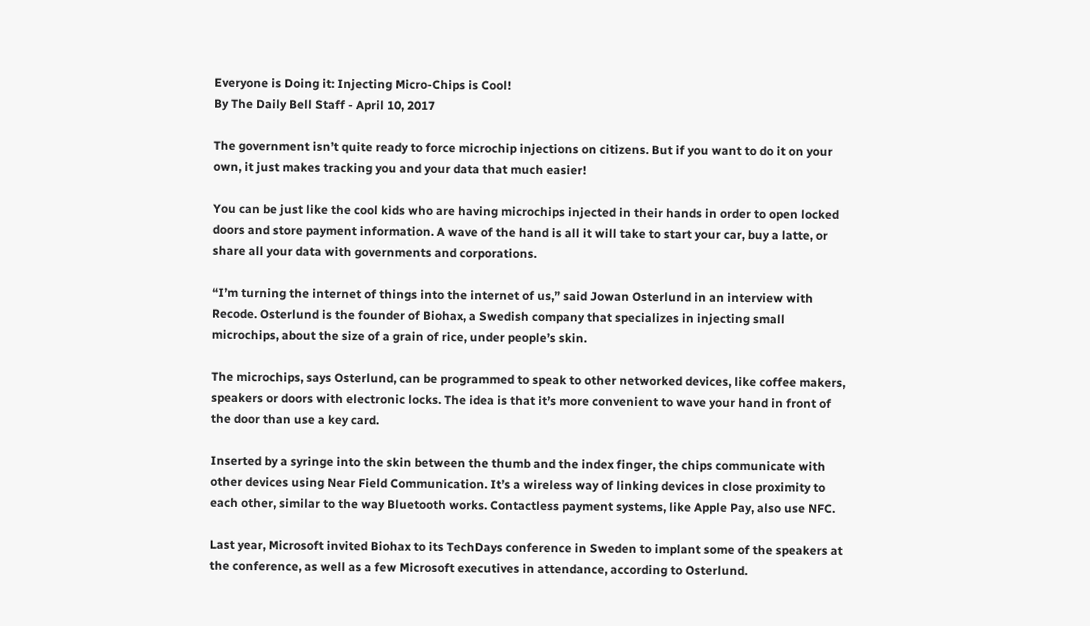Everyone is Doing it: Injecting Micro-Chips is Cool!
By The Daily Bell Staff - April 10, 2017

The government isn’t quite ready to force microchip injections on citizens. But if you want to do it on your own, it just makes tracking you and your data that much easier!

You can be just like the cool kids who are having microchips injected in their hands in order to open locked doors and store payment information. A wave of the hand is all it will take to start your car, buy a latte, or share all your data with governments and corporations.

“I’m turning the internet of things into the internet of us,” said Jowan Osterlund in an interview with Recode. Osterlund is the founder of Biohax, a Swedish company that specializes in injecting small microchips, about the size of a grain of rice, under people’s skin.

The microchips, says Osterlund, can be programmed to speak to other networked devices, like coffee makers, speakers or doors with electronic locks. The idea is that it’s more convenient to wave your hand in front of the door than use a key card.

Inserted by a syringe into the skin between the thumb and the index finger, the chips communicate with other devices using Near Field Communication. It’s a wireless way of linking devices in close proximity to each other, similar to the way Bluetooth works. Contactless payment systems, like Apple Pay, also use NFC.

Last year, Microsoft invited Biohax to its TechDays conference in Sweden to implant some of the speakers at the conference, as well as a few Microsoft executives in attendance, according to Osterlund.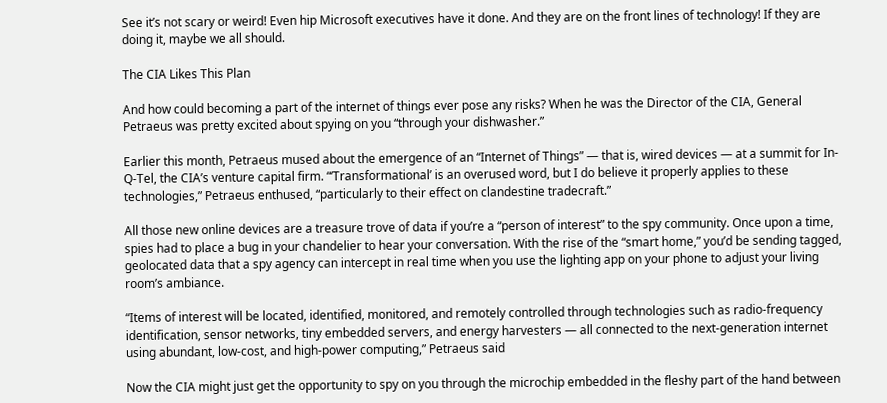See it’s not scary or weird! Even hip Microsoft executives have it done. And they are on the front lines of technology! If they are doing it, maybe we all should.

The CIA Likes This Plan

And how could becoming a part of the internet of things ever pose any risks? When he was the Director of the CIA, General Petraeus was pretty excited about spying on you “through your dishwasher.”

Earlier this month, Petraeus mused about the emergence of an “Internet of Things” — that is, wired devices — at a summit for In-Q-Tel, the CIA’s venture capital firm. “‘Transformational’ is an overused word, but I do believe it properly applies to these technologies,” Petraeus enthused, “particularly to their effect on clandestine tradecraft.”

All those new online devices are a treasure trove of data if you’re a “person of interest” to the spy community. Once upon a time, spies had to place a bug in your chandelier to hear your conversation. With the rise of the “smart home,” you’d be sending tagged, geolocated data that a spy agency can intercept in real time when you use the lighting app on your phone to adjust your living room’s ambiance.

“Items of interest will be located, identified, monitored, and remotely controlled through technologies such as radio-frequency identification, sensor networks, tiny embedded servers, and energy harvesters — all connected to the next-generation internet using abundant, low-cost, and high-power computing,” Petraeus said

Now the CIA might just get the opportunity to spy on you through the microchip embedded in the fleshy part of the hand between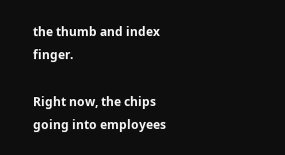the thumb and index finger.

Right now, the chips going into employees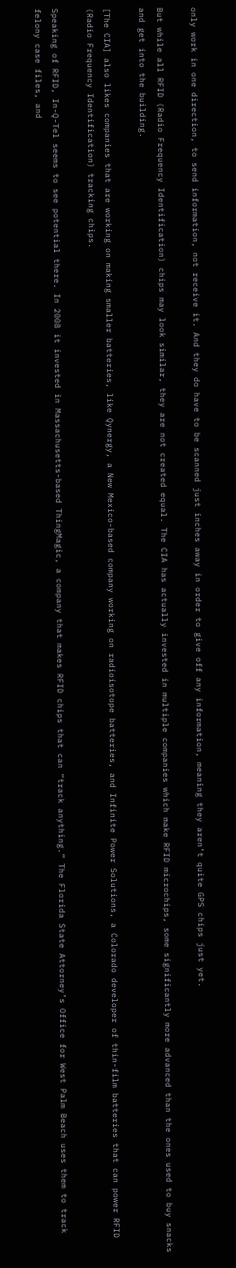only work in one direction, to send information, not receive it. And they do have to be scanned just inches away in order to give off any information, meaning they aren’t quite GPS chips just yet.

But while all RFID (Radio Frequency Identification) chips may look similar, they are not created equal. The CIA has actually invested in multiple companies which make RFID microchips, some significantly more advanced than the ones used to buy snacks and get into the building.

[The CIA] also likes companies that are working on making smaller batteries, like Qynergy, a New Mexico-based company working on radioisotope batteries, and Infinite Power Solutions, a Colorado developer of thin-film batteries that can power RFID (Radio Frequency Identification) tracking chips.

Speaking of RFID, In-Q-Tel seems to see potential there. In 2008 it invested in Massachusetts-based ThingMagic, a company that makes RFID chips that can “track anything.” The Florida State Attorney’s Office for West Palm Beach uses them to track felony case files, and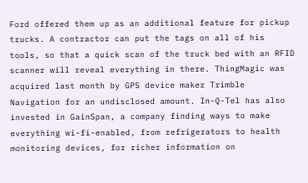Ford offered them up as an additional feature for pickup trucks. A contractor can put the tags on all of his tools, so that a quick scan of the truck bed with an RFID scanner will reveal everything in there. ThingMagic was acquired last month by GPS device maker Trimble Navigation for an undisclosed amount. In-Q-Tel has also invested in GainSpan, a company finding ways to make everything wi-fi-enabled, from refrigerators to health monitoring devices, for richer information on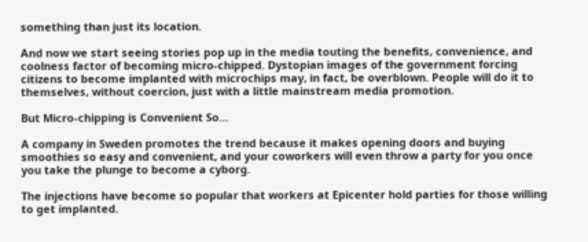something than just its location.

And now we start seeing stories pop up in the media touting the benefits, convenience, and coolness factor of becoming micro-chipped. Dystopian images of the government forcing citizens to become implanted with microchips may, in fact, be overblown. People will do it to themselves, without coercion, just with a little mainstream media promotion.

But Micro-chipping is Convenient So…

A company in Sweden promotes the trend because it makes opening doors and buying smoothies so easy and convenient, and your coworkers will even throw a party for you once you take the plunge to become a cyborg.

The injections have become so popular that workers at Epicenter hold parties for those willing to get implanted.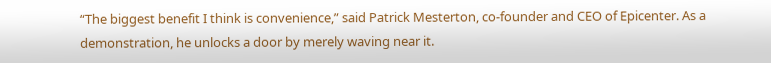“The biggest benefit I think is convenience,” said Patrick Mesterton, co-founder and CEO of Epicenter. As a demonstration, he unlocks a door by merely waving near it.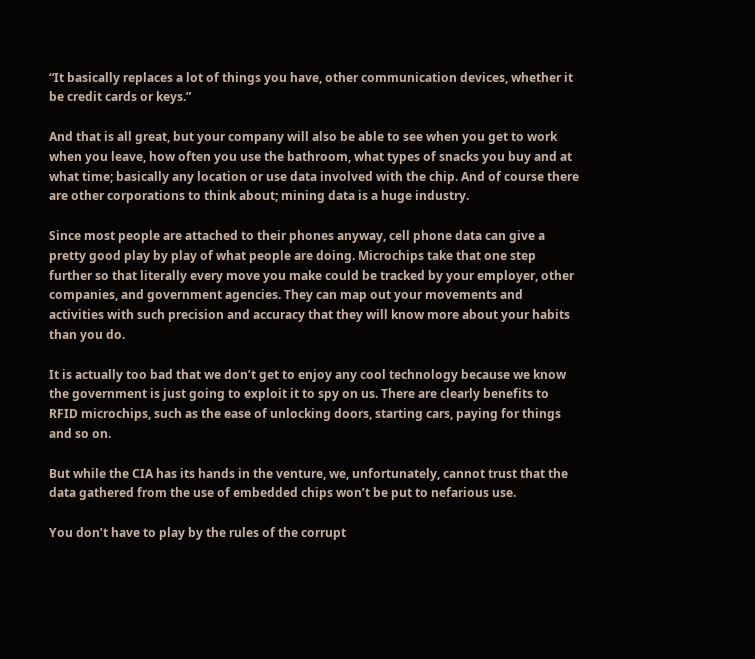“It basically replaces a lot of things you have, other communication devices, whether it be credit cards or keys.”

And that is all great, but your company will also be able to see when you get to work when you leave, how often you use the bathroom, what types of snacks you buy and at what time; basically any location or use data involved with the chip. And of course there are other corporations to think about; mining data is a huge industry.

Since most people are attached to their phones anyway, cell phone data can give a pretty good play by play of what people are doing. Microchips take that one step further so that literally every move you make could be tracked by your employer, other companies, and government agencies. They can map out your movements and activities with such precision and accuracy that they will know more about your habits than you do.

It is actually too bad that we don’t get to enjoy any cool technology because we know the government is just going to exploit it to spy on us. There are clearly benefits to RFID microchips, such as the ease of unlocking doors, starting cars, paying for things and so on.

But while the CIA has its hands in the venture, we, unfortunately, cannot trust that the data gathered from the use of embedded chips won’t be put to nefarious use.

You don’t have to play by the rules of the corrupt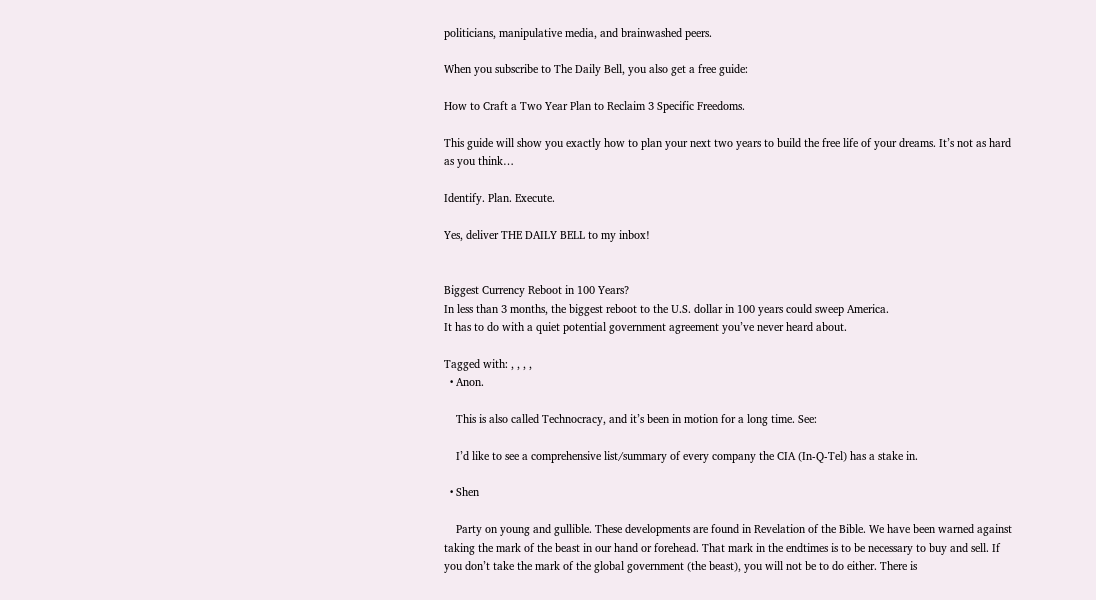politicians, manipulative media, and brainwashed peers.

When you subscribe to The Daily Bell, you also get a free guide:

How to Craft a Two Year Plan to Reclaim 3 Specific Freedoms.

This guide will show you exactly how to plan your next two years to build the free life of your dreams. It’s not as hard as you think…

Identify. Plan. Execute.

Yes, deliver THE DAILY BELL to my inbox!


Biggest Currency Reboot in 100 Years?
In less than 3 months, the biggest reboot to the U.S. dollar in 100 years could sweep America.
It has to do with a quiet potential government agreement you’ve never heard about.

Tagged with: , , , ,
  • Anon.

    This is also called Technocracy, and it’s been in motion for a long time. See:

    I’d like to see a comprehensive list/summary of every company the CIA (In-Q-Tel) has a stake in.

  • Shen

    Party on young and gullible. These developments are found in Revelation of the Bible. We have been warned against taking the mark of the beast in our hand or forehead. That mark in the endtimes is to be necessary to buy and sell. If you don’t take the mark of the global government (the beast), you will not be to do either. There is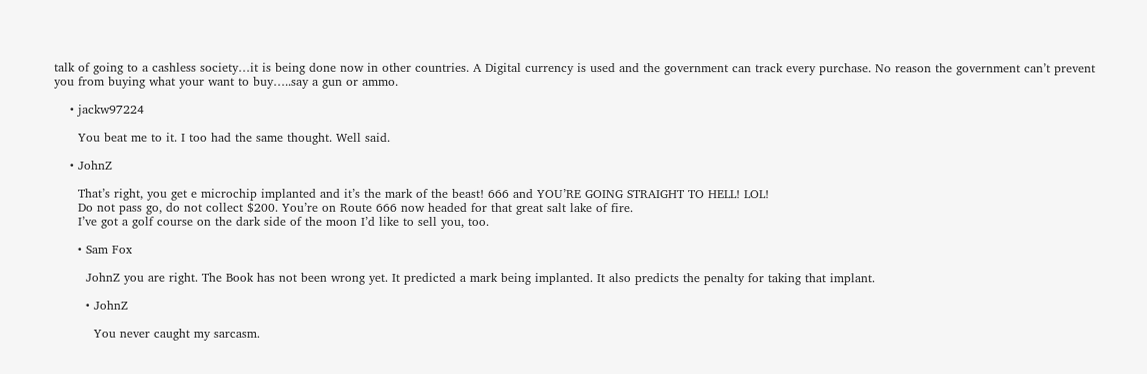talk of going to a cashless society…it is being done now in other countries. A Digital currency is used and the government can track every purchase. No reason the government can’t prevent you from buying what your want to buy…..say a gun or ammo.

    • jackw97224

      You beat me to it. I too had the same thought. Well said.

    • JohnZ

      That’s right, you get e microchip implanted and it’s the mark of the beast! 666 and YOU’RE GOING STRAIGHT TO HELL! LOL!
      Do not pass go, do not collect $200. You’re on Route 666 now headed for that great salt lake of fire.
      I’ve got a golf course on the dark side of the moon I’d like to sell you, too.

      • Sam Fox

        JohnZ you are right. The Book has not been wrong yet. It predicted a mark being implanted. It also predicts the penalty for taking that implant.

        • JohnZ

          You never caught my sarcasm.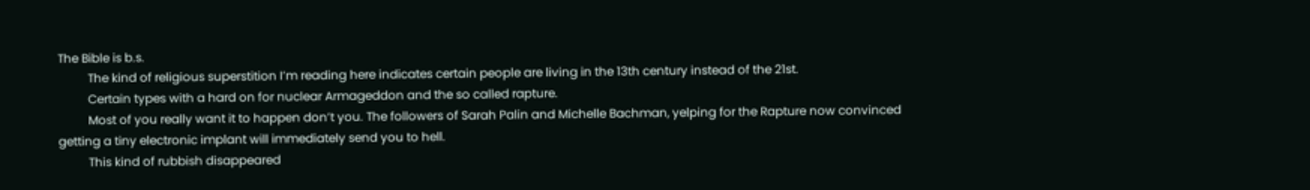The Bible is b.s.
          The kind of religious superstition I’m reading here indicates certain people are living in the 13th century instead of the 21st.
          Certain types with a hard on for nuclear Armageddon and the so called rapture.
          Most of you really want it to happen don’t you. The followers of Sarah Palin and Michelle Bachman, yelping for the Rapture now convinced getting a tiny electronic implant will immediately send you to hell.
          This kind of rubbish disappeared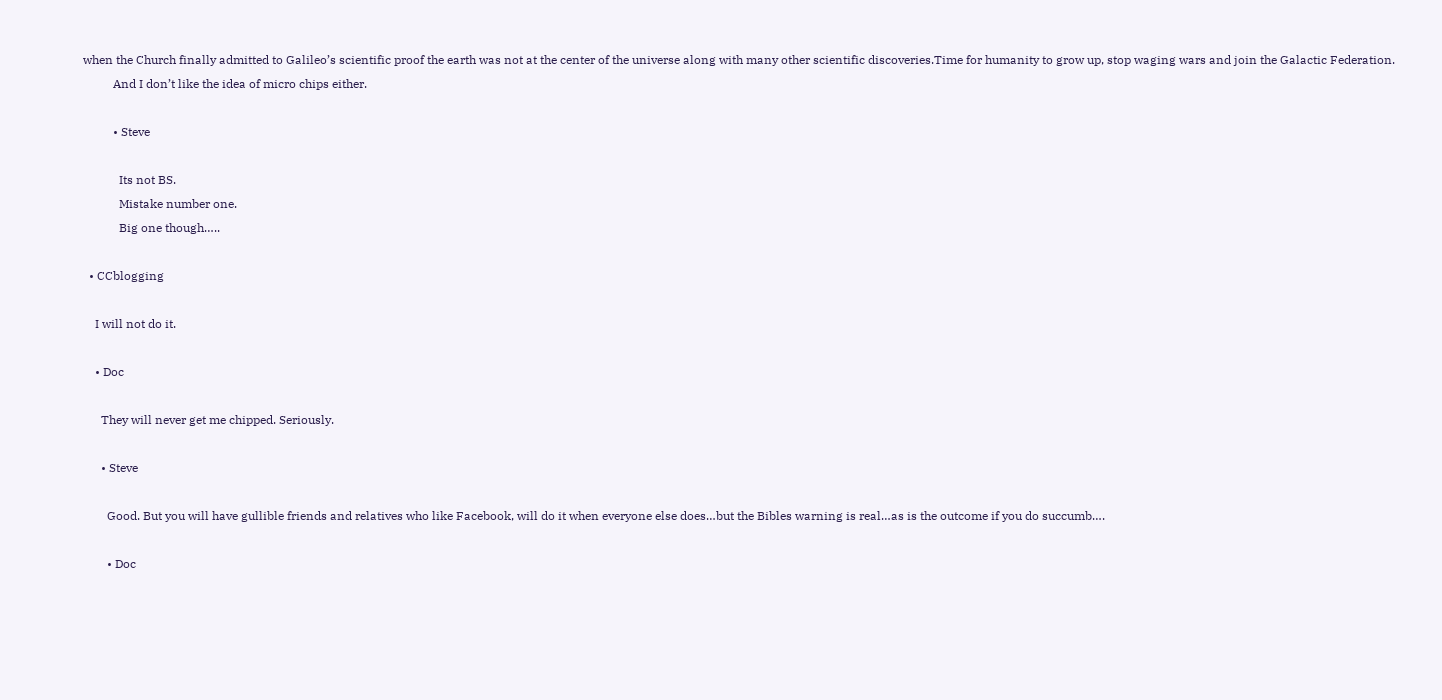when the Church finally admitted to Galileo’s scientific proof the earth was not at the center of the universe along with many other scientific discoveries.Time for humanity to grow up, stop waging wars and join the Galactic Federation.
          And I don’t like the idea of micro chips either.

          • Steve

            Its not BS.
            Mistake number one.
            Big one though…..

  • CCblogging

    I will not do it.

    • Doc

      They will never get me chipped. Seriously.

      • Steve

        Good. But you will have gullible friends and relatives who like Facebook, will do it when everyone else does…but the Bibles warning is real…as is the outcome if you do succumb….

        • Doc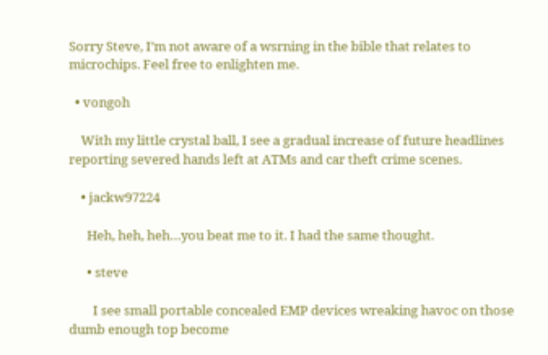Sorry Steve, I’m not aware of a wsrning in the bible that relates to microchips. Feel free to enlighten me.

  • vongoh

    With my little crystal ball, I see a gradual increase of future headlines reporting severed hands left at ATMs and car theft crime scenes.

    • jackw97224

      Heh, heh, heh…you beat me to it. I had the same thought.

      • steve

        I see small portable concealed EMP devices wreaking havoc on those dumb enough top become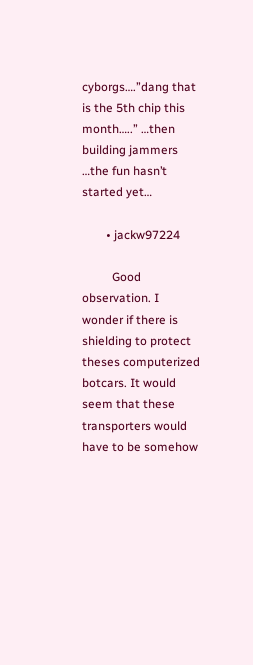cyborgs….”dang that is the 5th chip this month…..” …then building jammers …the fun hasn’t started yet…

        • jackw97224

          Good observation. I wonder if there is shielding to protect theses computerized botcars. It would seem that these transporters would have to be somehow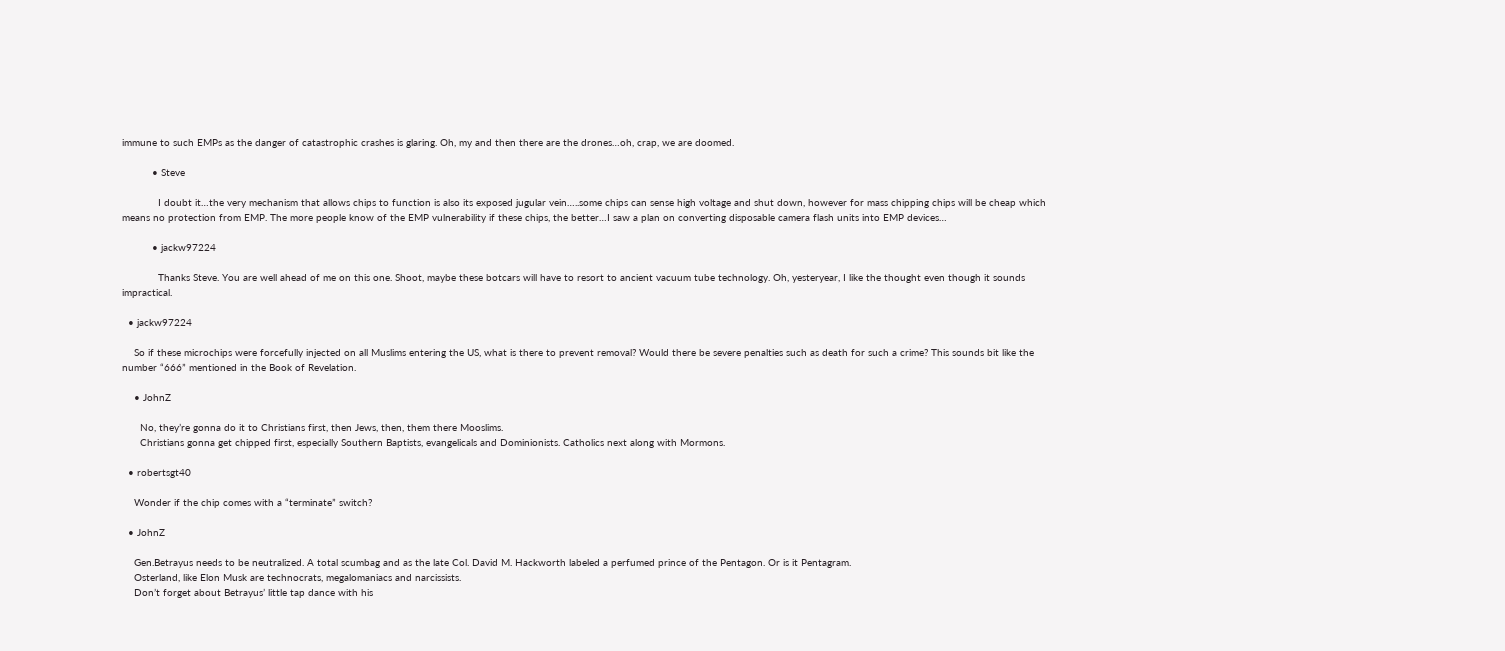immune to such EMPs as the danger of catastrophic crashes is glaring. Oh, my and then there are the drones…oh, crap, we are doomed.

          • Steve

            I doubt it…the very mechanism that allows chips to function is also its exposed jugular vein…..some chips can sense high voltage and shut down, however for mass chipping chips will be cheap which means no protection from EMP. The more people know of the EMP vulnerability if these chips, the better…I saw a plan on converting disposable camera flash units into EMP devices…

          • jackw97224

            Thanks Steve. You are well ahead of me on this one. Shoot, maybe these botcars will have to resort to ancient vacuum tube technology. Oh, yesteryear, I like the thought even though it sounds impractical.

  • jackw97224

    So if these microchips were forcefully injected on all Muslims entering the US, what is there to prevent removal? Would there be severe penalties such as death for such a crime? This sounds bit like the number “666” mentioned in the Book of Revelation.

    • JohnZ

      No, they’re gonna do it to Christians first, then Jews, then, them there Mooslims.
      Christians gonna get chipped first, especially Southern Baptists, evangelicals and Dominionists. Catholics next along with Mormons.

  • robertsgt40

    Wonder if the chip comes with a “terminate” switch?

  • JohnZ

    Gen.Betrayus needs to be neutralized. A total scumbag and as the late Col. David M. Hackworth labeled a perfumed prince of the Pentagon. Or is it Pentagram.
    Osterland, like Elon Musk are technocrats, megalomaniacs and narcissists.
    Don’t forget about Betrayus’ little tap dance with his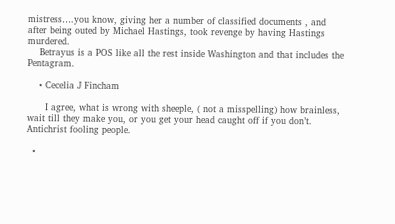mistress….you know, giving her a number of classified documents , and after being outed by Michael Hastings, took revenge by having Hastings murdered.
    Betrayus is a POS like all the rest inside Washington and that includes the Pentagram.

    • Cecelia J Fincham

      I agree, what is wrong with sheeple, ( not a misspelling) how brainless, wait till they make you, or you get your head caught off if you don’t. Antichrist fooling people.

  •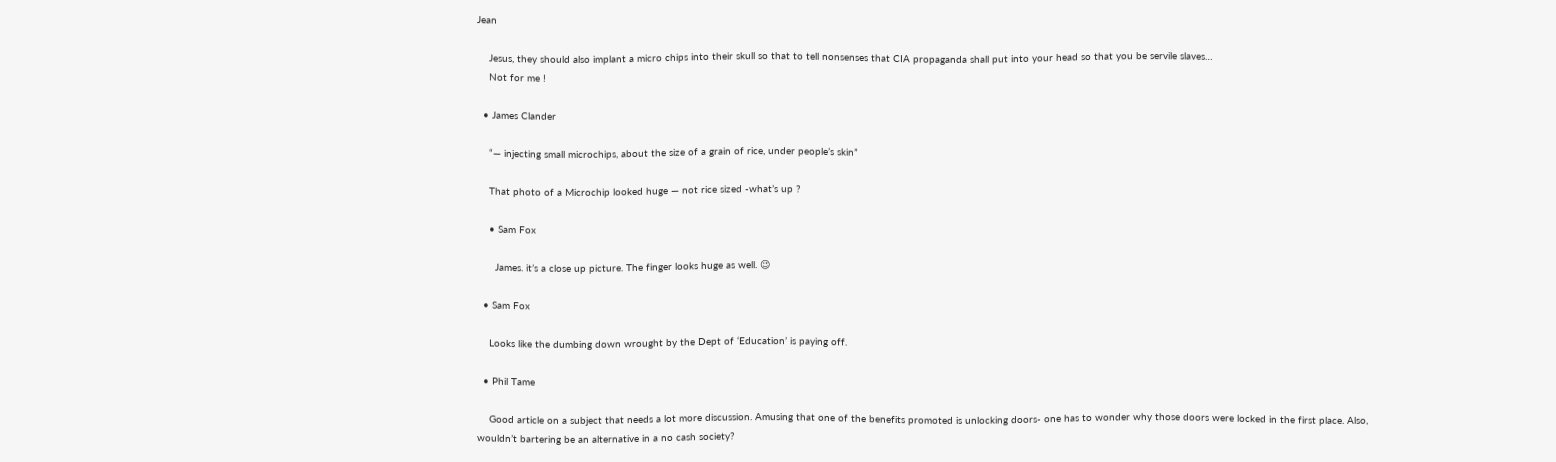Jean

    Jesus, they should also implant a micro chips into their skull so that to tell nonsenses that CIA propaganda shall put into your head so that you be servile slaves…
    Not for me !

  • James Clander

    “— injecting small microchips, about the size of a grain of rice, under people’s skin”

    That photo of a Microchip looked huge — not rice sized -what’s up ?

    • Sam Fox

      James. it’s a close up picture. The finger looks huge as well. 😉

  • Sam Fox

    Looks like the dumbing down wrought by the Dept of ‘Education’ is paying off.

  • Phil Tame

    Good article on a subject that needs a lot more discussion. Amusing that one of the benefits promoted is unlocking doors- one has to wonder why those doors were locked in the first place. Also, wouldn’t bartering be an alternative in a no cash society?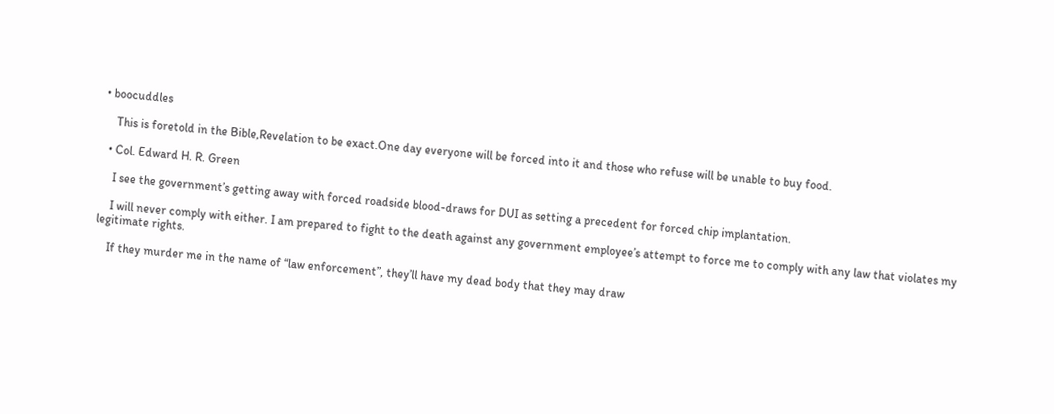• boocuddles

    This is foretold in the Bible,Revelation to be exact.One day everyone will be forced into it and those who refuse will be unable to buy food.

  • Col. Edward H. R. Green

    I see the government’s getting away with forced roadside blood-draws for DUI as setting a precedent for forced chip implantation.

    I will never comply with either. I am prepared to fight to the death against any government employee’s attempt to force me to comply with any law that violates my legitimate rights.

    If they murder me in the name of “law enforcement”, they’ll have my dead body that they may draw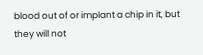blood out of or implant a chip in it, but they will not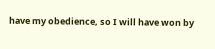have my obedience, so I will have won by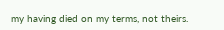my having died on my terms, not theirs.